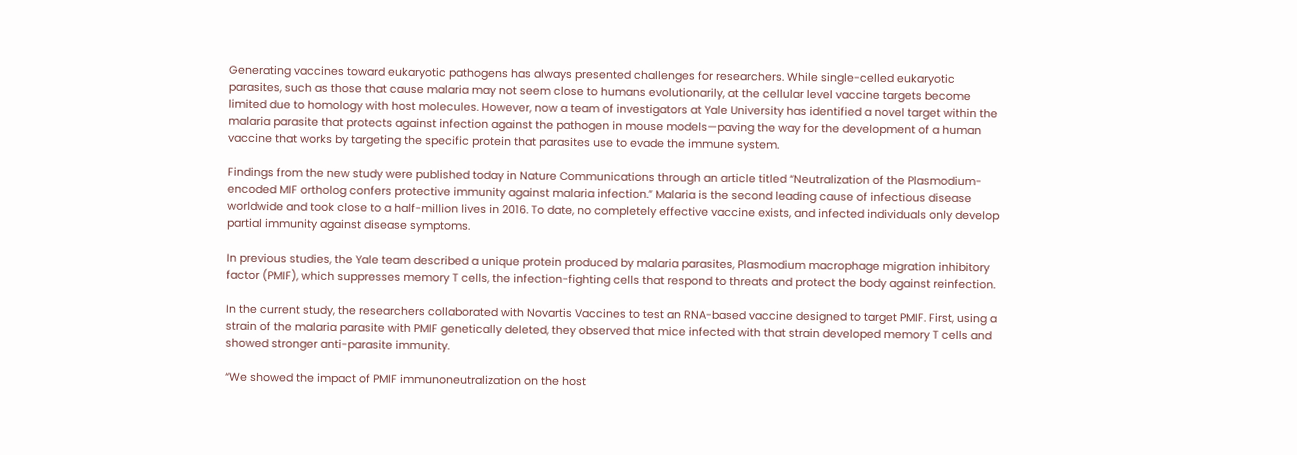Generating vaccines toward eukaryotic pathogens has always presented challenges for researchers. While single-celled eukaryotic parasites, such as those that cause malaria may not seem close to humans evolutionarily, at the cellular level vaccine targets become limited due to homology with host molecules. However, now a team of investigators at Yale University has identified a novel target within the malaria parasite that protects against infection against the pathogen in mouse models—paving the way for the development of a human vaccine that works by targeting the specific protein that parasites use to evade the immune system.

Findings from the new study were published today in Nature Communications through an article titled “Neutralization of the Plasmodium-encoded MIF ortholog confers protective immunity against malaria infection.” Malaria is the second leading cause of infectious disease worldwide and took close to a half-million lives in 2016. To date, no completely effective vaccine exists, and infected individuals only develop partial immunity against disease symptoms.

In previous studies, the Yale team described a unique protein produced by malaria parasites, Plasmodium macrophage migration inhibitory factor (PMIF), which suppresses memory T cells, the infection-fighting cells that respond to threats and protect the body against reinfection.

In the current study, the researchers collaborated with Novartis Vaccines to test an RNA-based vaccine designed to target PMIF. First, using a strain of the malaria parasite with PMIF genetically deleted, they observed that mice infected with that strain developed memory T cells and showed stronger anti-parasite immunity.

“We showed the impact of PMIF immunoneutralization on the host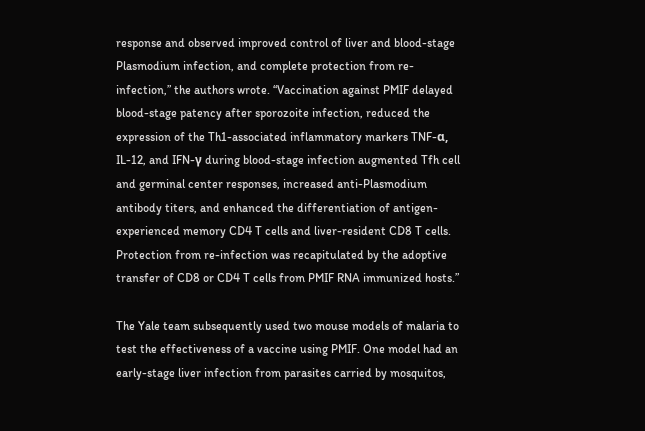response and observed improved control of liver and blood-stage Plasmodium infection, and complete protection from re-infection,” the authors wrote. “Vaccination against PMIF delayed blood-stage patency after sporozoite infection, reduced the expression of the Th1-associated inflammatory markers TNF-α, IL-12, and IFN-γ during blood-stage infection augmented Tfh cell and germinal center responses, increased anti-Plasmodium antibody titers, and enhanced the differentiation of antigen-experienced memory CD4 T cells and liver-resident CD8 T cells. Protection from re-infection was recapitulated by the adoptive transfer of CD8 or CD4 T cells from PMIF RNA immunized hosts.”

The Yale team subsequently used two mouse models of malaria to test the effectiveness of a vaccine using PMIF. One model had an early-stage liver infection from parasites carried by mosquitos,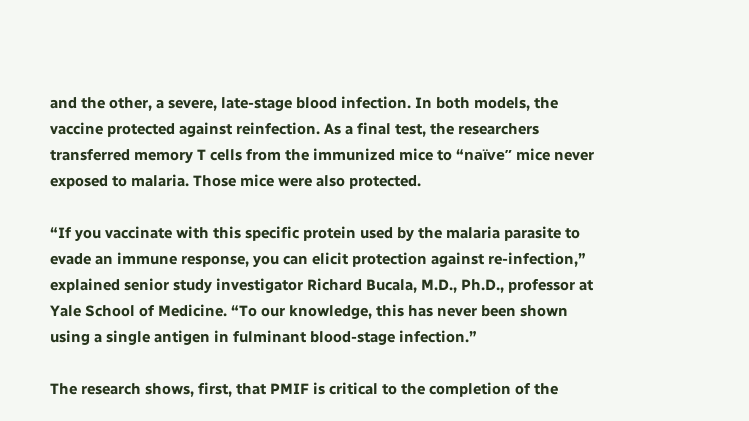and the other, a severe, late-stage blood infection. In both models, the vaccine protected against reinfection. As a final test, the researchers transferred memory T cells from the immunized mice to “naïve” mice never exposed to malaria. Those mice were also protected.

“If you vaccinate with this specific protein used by the malaria parasite to evade an immune response, you can elicit protection against re-infection,” explained senior study investigator Richard Bucala, M.D., Ph.D., professor at Yale School of Medicine. “To our knowledge, this has never been shown using a single antigen in fulminant blood-stage infection.”

The research shows, first, that PMIF is critical to the completion of the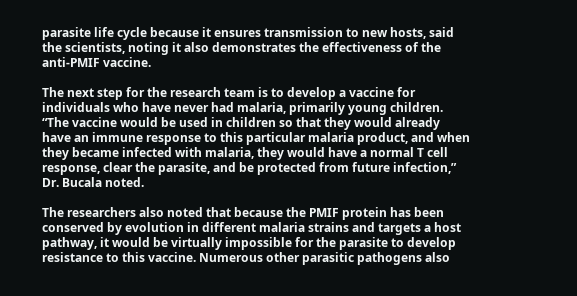parasite life cycle because it ensures transmission to new hosts, said the scientists, noting it also demonstrates the effectiveness of the anti-PMIF vaccine.

The next step for the research team is to develop a vaccine for individuals who have never had malaria, primarily young children. “The vaccine would be used in children so that they would already have an immune response to this particular malaria product, and when they became infected with malaria, they would have a normal T cell response, clear the parasite, and be protected from future infection,” Dr. Bucala noted.

The researchers also noted that because the PMIF protein has been conserved by evolution in different malaria strains and targets a host pathway, it would be virtually impossible for the parasite to develop resistance to this vaccine. Numerous other parasitic pathogens also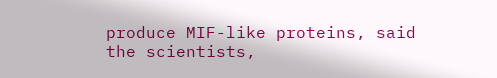produce MIF-like proteins, said the scientists,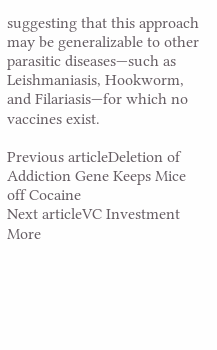suggesting that this approach may be generalizable to other parasitic diseases—such as Leishmaniasis, Hookworm, and Filariasis—for which no vaccines exist.

Previous articleDeletion of Addiction Gene Keeps Mice off Cocaine
Next articleVC Investment More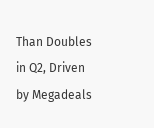Than Doubles in Q2, Driven by Megadeals